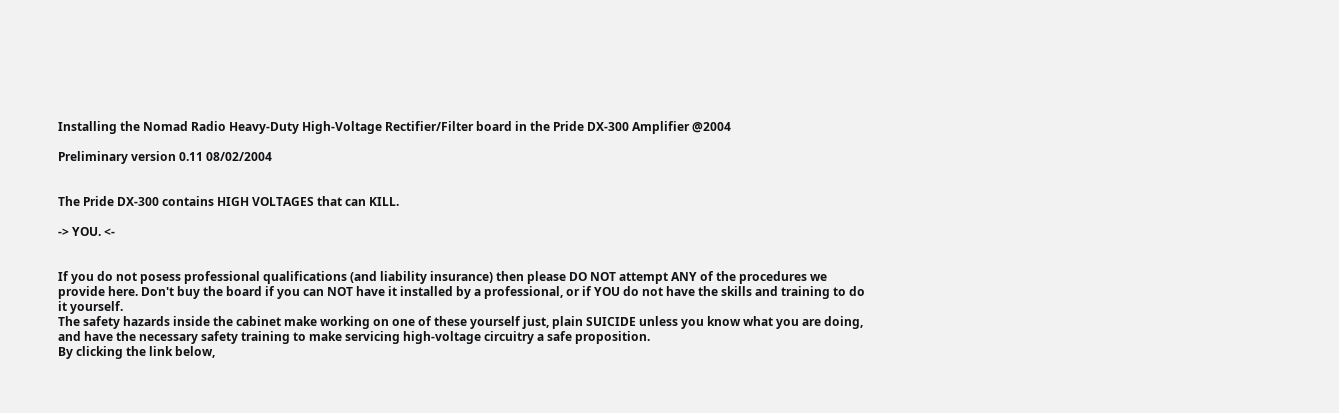Installing the Nomad Radio Heavy-Duty High-Voltage Rectifier/Filter board in the Pride DX-300 Amplifier @2004

Preliminary version 0.11 08/02/2004


The Pride DX-300 contains HIGH VOLTAGES that can KILL.

-> YOU. <-


If you do not posess professional qualifications (and liability insurance) then please DO NOT attempt ANY of the procedures we provide here. Don't buy the board if you can NOT have it installed by a professional, or if YOU do not have the skills and training to do it yourself.
The safety hazards inside the cabinet make working on one of these yourself just, plain SUICIDE unless you know what you are doing, and have the necessary safety training to make servicing high-voltage circuitry a safe proposition.
By clicking the link below,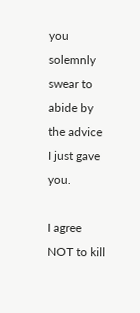you solemnly swear to abide by the advice I just gave you.

I agree NOT to kill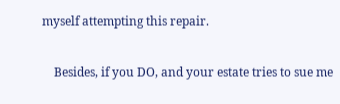myself attempting this repair.

    Besides, if you DO, and your estate tries to sue me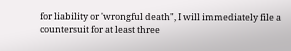for liability or 'wrongful death", I will immediately file a countersuit for at least three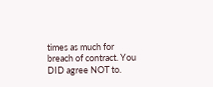times as much for breach of contract. You DID agree NOT to.